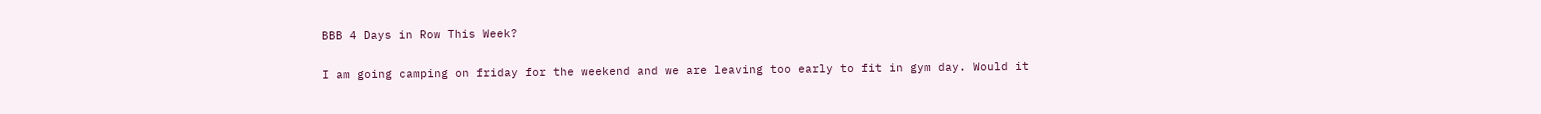BBB 4 Days in Row This Week?

I am going camping on friday for the weekend and we are leaving too early to fit in gym day. Would it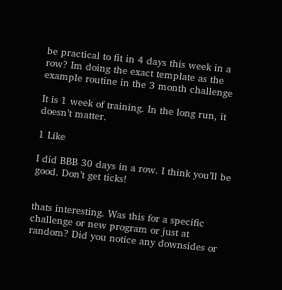be practical to fit in 4 days this week in a row? Im doing the exact template as the example routine in the 3 month challenge

It is 1 week of training. In the long run, it doesn’t matter.

1 Like

I did BBB 30 days in a row. I think you’ll be good. Don’t get ticks!


thats interesting. Was this for a specific challenge or new program or just at random? Did you notice any downsides or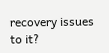recovery issues to it?